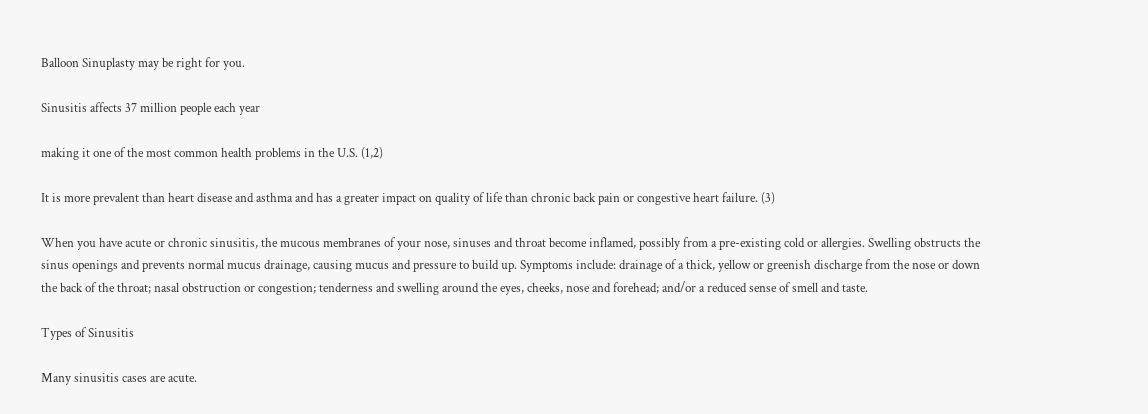Balloon Sinuplasty may be right for you.

Sinusitis affects 37 million people each year

making it one of the most common health problems in the U.S. (1,2)

It is more prevalent than heart disease and asthma and has a greater impact on quality of life than chronic back pain or congestive heart failure. (3)

When you have acute or chronic sinusitis, the mucous membranes of your nose, sinuses and throat become inflamed, possibly from a pre-existing cold or allergies. Swelling obstructs the sinus openings and prevents normal mucus drainage, causing mucus and pressure to build up. Symptoms include: drainage of a thick, yellow or greenish discharge from the nose or down the back of the throat; nasal obstruction or congestion; tenderness and swelling around the eyes, cheeks, nose and forehead; and/or a reduced sense of smell and taste.

Types of Sinusitis

Many sinusitis cases are acute.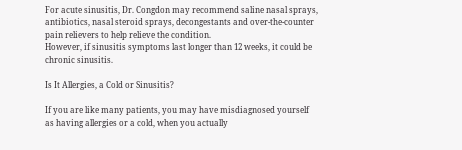For acute sinusitis, Dr. Congdon may recommend saline nasal sprays, antibiotics, nasal steroid sprays, decongestants and over-the-counter pain relievers to help relieve the condition.
However, if sinusitis symptoms last longer than 12 weeks, it could be chronic sinusitis.

Is It Allergies, a Cold or Sinusitis?

If you are like many patients, you may have misdiagnosed yourself as having allergies or a cold, when you actually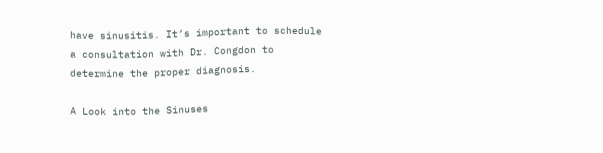have sinusitis. It’s important to schedule a consultation with Dr. Congdon to determine the proper diagnosis.

A Look into the Sinuses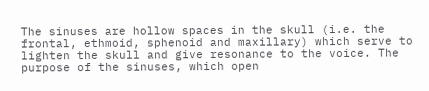The sinuses are hollow spaces in the skull (i.e. the frontal, ethmoid, sphenoid and maxillary) which serve to lighten the skull and give resonance to the voice. The purpose of the sinuses, which open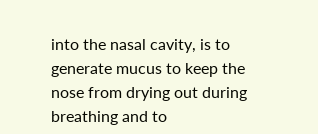into the nasal cavity, is to generate mucus to keep the nose from drying out during breathing and to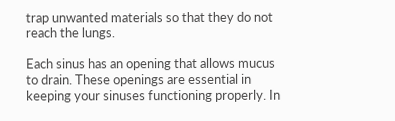trap unwanted materials so that they do not reach the lungs.

Each sinus has an opening that allows mucus to drain. These openings are essential in keeping your sinuses functioning properly. In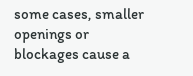some cases, smaller openings or blockages cause a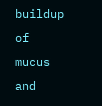buildup of mucus and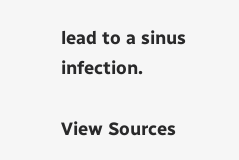lead to a sinus infection.

View Sources